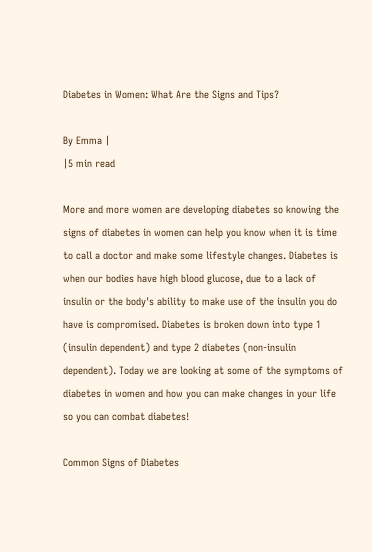Diabetes in Women: What Are the Signs and Tips?

By Emma |
|5 min read

More and more women are developing diabetes so knowing the signs of diabetes in women can help you know when it is time to call a doctor and make some lifestyle changes. Diabetes is when our bodies have high blood glucose, due to a lack of insulin or the body's ability to make use of the insulin you do have is compromised. Diabetes is broken down into type 1 (insulin dependent) and type 2 diabetes (non-insulin dependent). Today we are looking at some of the symptoms of diabetes in women and how you can make changes in your life so you can combat diabetes!

Common Signs of Diabetes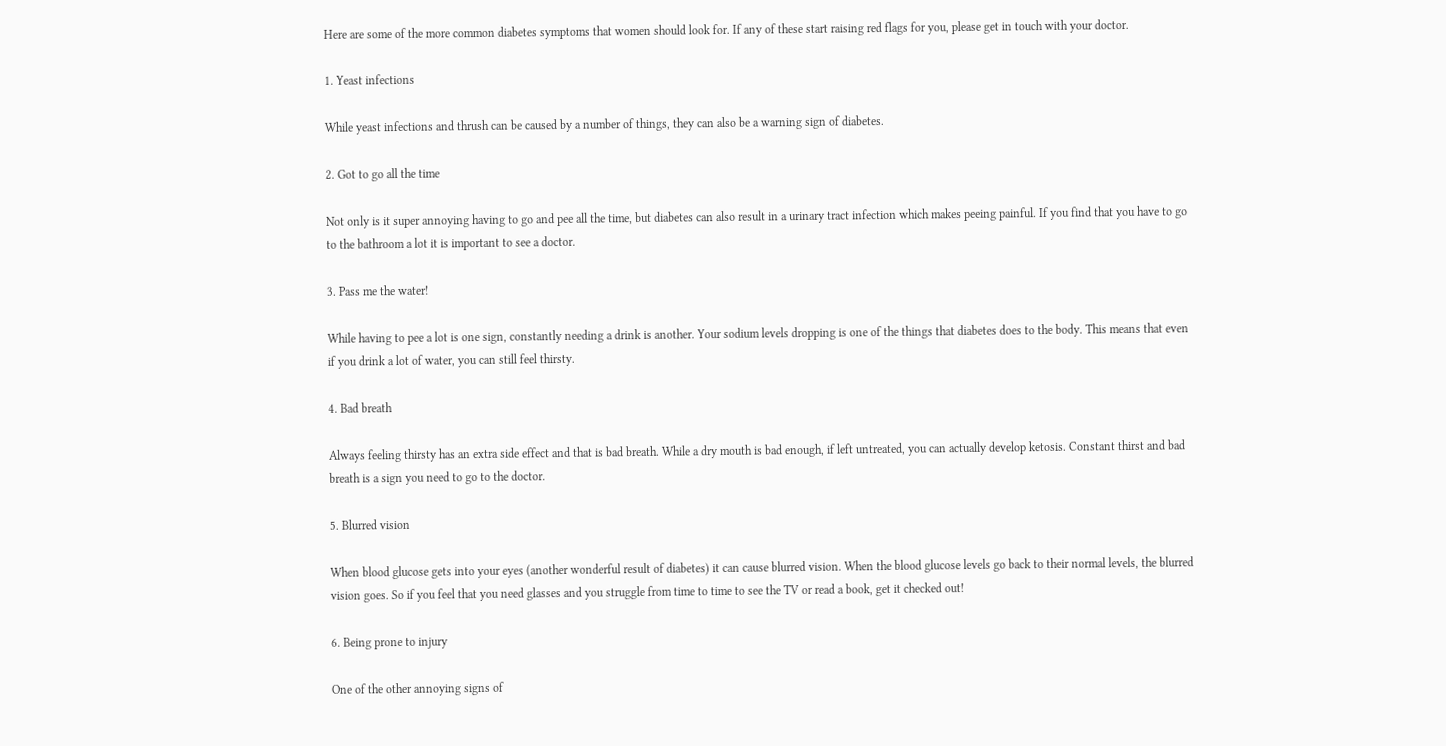Here are some of the more common diabetes symptoms that women should look for. If any of these start raising red flags for you, please get in touch with your doctor.

1. Yeast infections

While yeast infections and thrush can be caused by a number of things, they can also be a warning sign of diabetes.

2. Got to go all the time

Not only is it super annoying having to go and pee all the time, but diabetes can also result in a urinary tract infection which makes peeing painful. If you find that you have to go to the bathroom a lot it is important to see a doctor.

3. Pass me the water!

While having to pee a lot is one sign, constantly needing a drink is another. Your sodium levels dropping is one of the things that diabetes does to the body. This means that even if you drink a lot of water, you can still feel thirsty.

4. Bad breath

Always feeling thirsty has an extra side effect and that is bad breath. While a dry mouth is bad enough, if left untreated, you can actually develop ketosis. Constant thirst and bad breath is a sign you need to go to the doctor.

5. Blurred vision

When blood glucose gets into your eyes (another wonderful result of diabetes) it can cause blurred vision. When the blood glucose levels go back to their normal levels, the blurred vision goes. So if you feel that you need glasses and you struggle from time to time to see the TV or read a book, get it checked out!

6. Being prone to injury

One of the other annoying signs of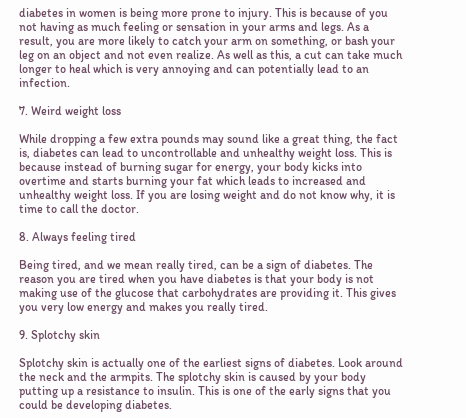diabetes in women is being more prone to injury. This is because of you not having as much feeling or sensation in your arms and legs. As a result, you are more likely to catch your arm on something, or bash your leg on an object and not even realize. As well as this, a cut can take much longer to heal which is very annoying and can potentially lead to an infection.

7. Weird weight loss

While dropping a few extra pounds may sound like a great thing, the fact is, diabetes can lead to uncontrollable and unhealthy weight loss. This is because instead of burning sugar for energy, your body kicks into overtime and starts burning your fat which leads to increased and unhealthy weight loss. If you are losing weight and do not know why, it is time to call the doctor.

8. Always feeling tired

Being tired, and we mean really tired, can be a sign of diabetes. The reason you are tired when you have diabetes is that your body is not making use of the glucose that carbohydrates are providing it. This gives you very low energy and makes you really tired.

9. Splotchy skin

Splotchy skin is actually one of the earliest signs of diabetes. Look around the neck and the armpits. The splotchy skin is caused by your body putting up a resistance to insulin. This is one of the early signs that you could be developing diabetes.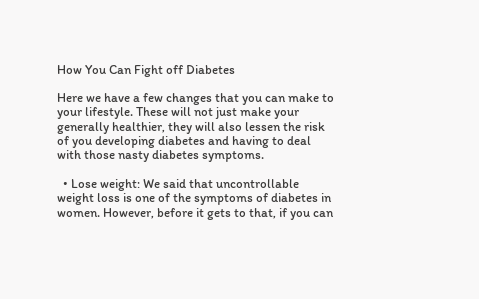How You Can Fight off Diabetes

Here we have a few changes that you can make to your lifestyle. These will not just make your generally healthier, they will also lessen the risk of you developing diabetes and having to deal with those nasty diabetes symptoms.

  • Lose weight: We said that uncontrollable weight loss is one of the symptoms of diabetes in women. However, before it gets to that, if you can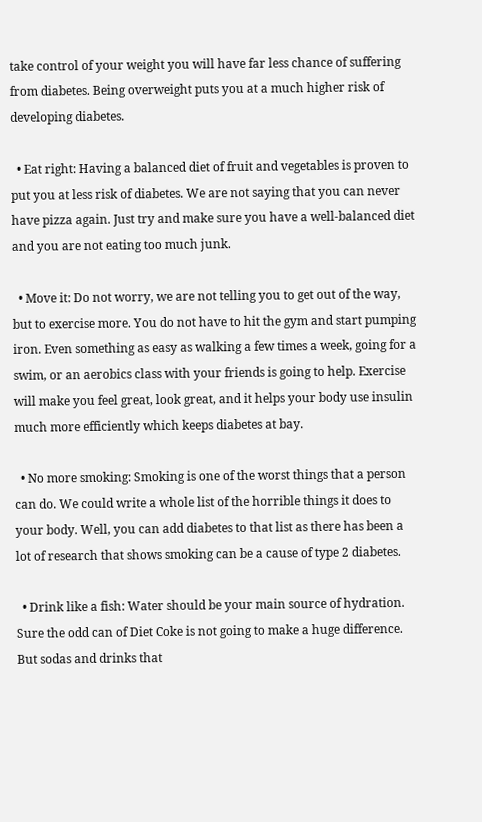take control of your weight you will have far less chance of suffering from diabetes. Being overweight puts you at a much higher risk of developing diabetes.

  • Eat right: Having a balanced diet of fruit and vegetables is proven to put you at less risk of diabetes. We are not saying that you can never have pizza again. Just try and make sure you have a well-balanced diet and you are not eating too much junk.

  • Move it: Do not worry, we are not telling you to get out of the way, but to exercise more. You do not have to hit the gym and start pumping iron. Even something as easy as walking a few times a week, going for a swim, or an aerobics class with your friends is going to help. Exercise will make you feel great, look great, and it helps your body use insulin much more efficiently which keeps diabetes at bay.

  • No more smoking: Smoking is one of the worst things that a person can do. We could write a whole list of the horrible things it does to your body. Well, you can add diabetes to that list as there has been a lot of research that shows smoking can be a cause of type 2 diabetes.

  • Drink like a fish: Water should be your main source of hydration. Sure the odd can of Diet Coke is not going to make a huge difference. But sodas and drinks that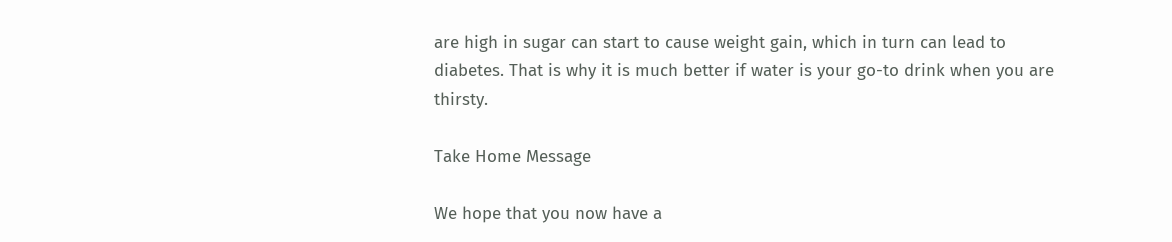are high in sugar can start to cause weight gain, which in turn can lead to diabetes. That is why it is much better if water is your go-to drink when you are thirsty.

Take Home Message

We hope that you now have a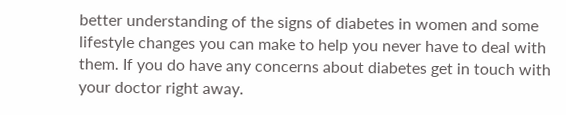better understanding of the signs of diabetes in women and some lifestyle changes you can make to help you never have to deal with them. If you do have any concerns about diabetes get in touch with your doctor right away.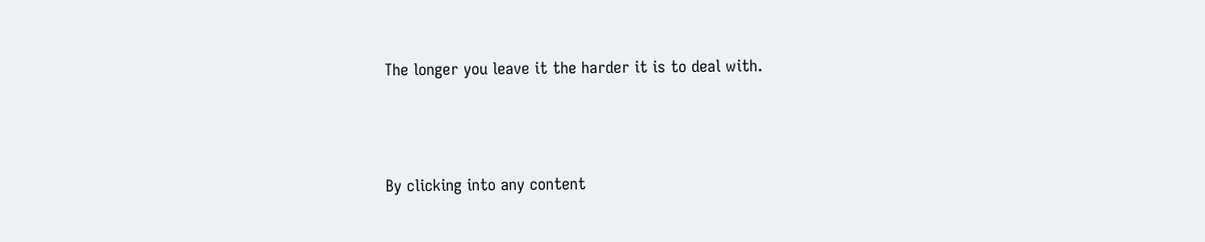The longer you leave it the harder it is to deal with.



By clicking into any content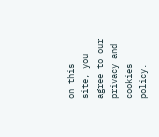on this site, you agree to our privacy and cookies policy.